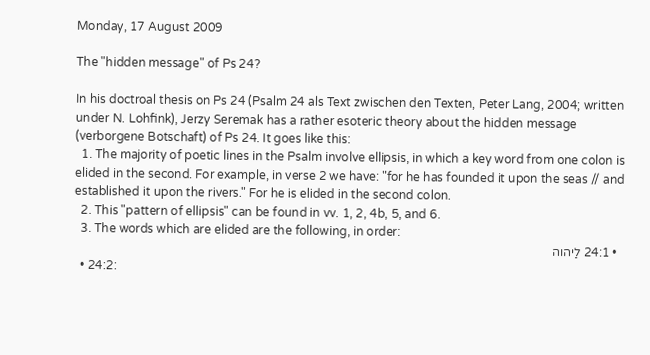Monday, 17 August 2009

The "hidden message" of Ps 24?

In his doctroal thesis on Ps 24 (Psalm 24 als Text zwischen den Texten, Peter Lang, 2004; written under N. Lohfink), Jerzy Seremak has a rather esoteric theory about the hidden message (verborgene Botschaft) of Ps 24. It goes like this:
  1. The majority of poetic lines in the Psalm involve ellipsis, in which a key word from one colon is elided in the second. For example, in verse 2 we have: "for he has founded it upon the seas // and established it upon the rivers." For he is elided in the second colon.
  2. This "pattern of ellipsis" can be found in vv. 1, 2, 4b, 5, and 6.
  3. The words which are elided are the following, in order:
  • 24:1 לַיהוה
  • 24:2: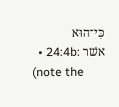כִּי־הוּא
  • 24:4b: אשׁר (note the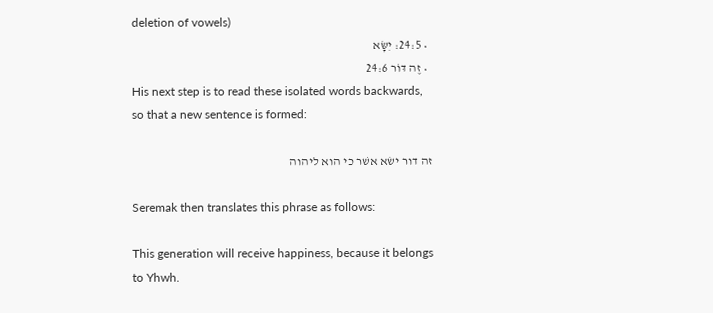deletion of vowels)
  • 24:5: יִשָּׂא
  • זֶה דּוֹר 24:6
His next step is to read these isolated words backwards, so that a new sentence is formed:

זה דור ישׂא אשׁר כי הוא ליהוה

Seremak then translates this phrase as follows:

This generation will receive happiness, because it belongs to Yhwh.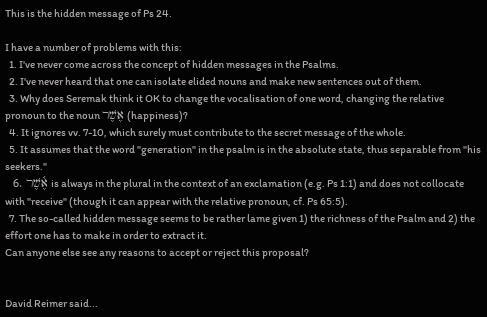This is the hidden message of Ps 24.

I have a number of problems with this:
  1. I've never come across the concept of hidden messages in the Psalms.
  2. I've never heard that one can isolate elided nouns and make new sentences out of them.
  3. Why does Seremak think it OK to change the vocalisation of one word, changing the relative pronoun to the noun אֶשֶׁר (happiness)?
  4. It ignores vv. 7-10, which surely must contribute to the secret message of the whole.
  5. It assumes that the word "generation" in the psalm is in the absolute state, thus separable from "his seekers."
  6. אֶ֫שֶׁר is always in the plural in the context of an exclamation (e.g. Ps 1:1) and does not collocate with "receive" (though it can appear with the relative pronoun, cf. Ps 65:5).
  7. The so-called hidden message seems to be rather lame given 1) the richness of the Psalm and 2) the effort one has to make in order to extract it.
Can anyone else see any reasons to accept or reject this proposal?


David Reimer said...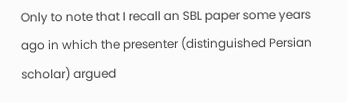Only to note that I recall an SBL paper some years ago in which the presenter (distinguished Persian scholar) argued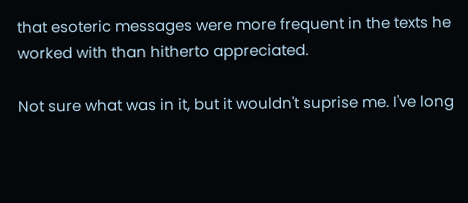that esoteric messages were more frequent in the texts he worked with than hitherto appreciated.

Not sure what was in it, but it wouldn't suprise me. I've long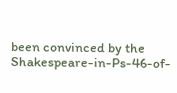been convinced by the Shakespeare-in-Ps-46-of-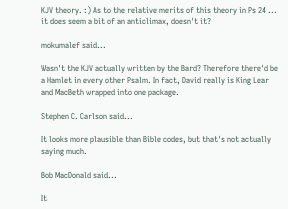KJV theory. :) As to the relative merits of this theory in Ps 24 ... it does seem a bit of an anticlimax, doesn't it?

mokumalef said...

Wasn't the KJV actually written by the Bard? Therefore there'd be a Hamlet in every other Psalm. In fact, David really is King Lear and MacBeth wrapped into one package.

Stephen C. Carlson said...

It looks more plausible than Bible codes, but that's not actually saying much.

Bob MacDonald said...

It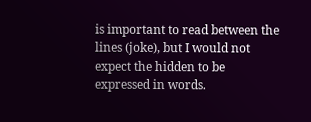is important to read between the lines (joke), but I would not expect the hidden to be expressed in words.